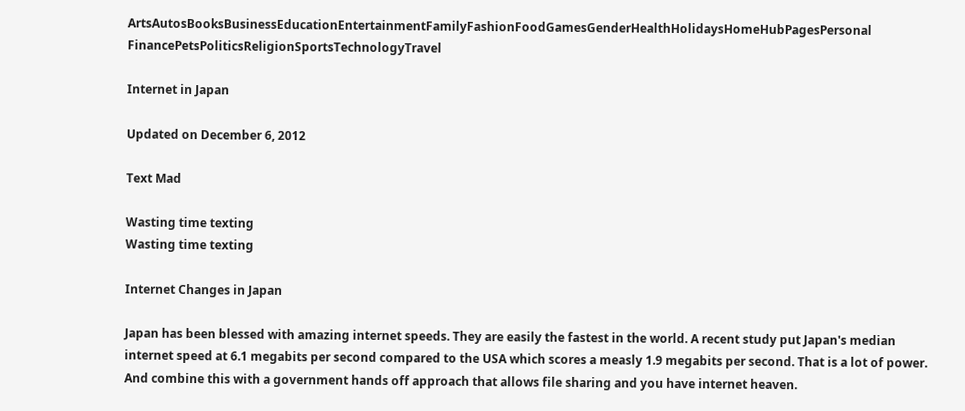ArtsAutosBooksBusinessEducationEntertainmentFamilyFashionFoodGamesGenderHealthHolidaysHomeHubPagesPersonal FinancePetsPoliticsReligionSportsTechnologyTravel

Internet in Japan

Updated on December 6, 2012

Text Mad

Wasting time texting
Wasting time texting

Internet Changes in Japan

Japan has been blessed with amazing internet speeds. They are easily the fastest in the world. A recent study put Japan's median internet speed at 6.1 megabits per second compared to the USA which scores a measly 1.9 megabits per second. That is a lot of power. And combine this with a government hands off approach that allows file sharing and you have internet heaven.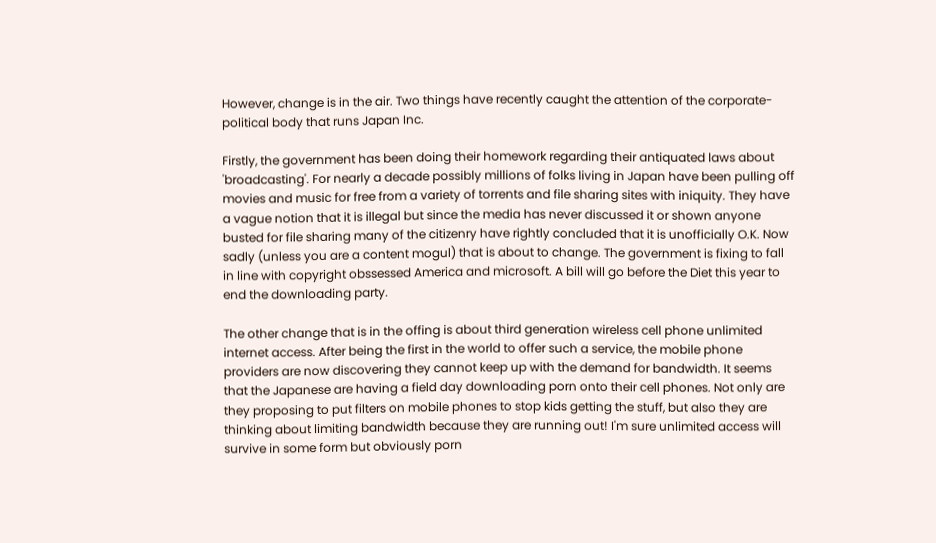However, change is in the air. Two things have recently caught the attention of the corporate-political body that runs Japan Inc.

Firstly, the government has been doing their homework regarding their antiquated laws about 'broadcasting'. For nearly a decade possibly millions of folks living in Japan have been pulling off movies and music for free from a variety of torrents and file sharing sites with iniquity. They have a vague notion that it is illegal but since the media has never discussed it or shown anyone busted for file sharing many of the citizenry have rightly concluded that it is unofficially O.K. Now sadly (unless you are a content mogul) that is about to change. The government is fixing to fall in line with copyright obssessed America and microsoft. A bill will go before the Diet this year to end the downloading party.

The other change that is in the offing is about third generation wireless cell phone unlimited internet access. After being the first in the world to offer such a service, the mobile phone providers are now discovering they cannot keep up with the demand for bandwidth. It seems that the Japanese are having a field day downloading porn onto their cell phones. Not only are they proposing to put filters on mobile phones to stop kids getting the stuff, but also they are thinking about limiting bandwidth because they are running out! I'm sure unlimited access will survive in some form but obviously porn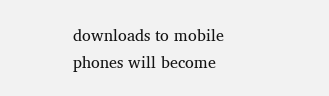downloads to mobile phones will become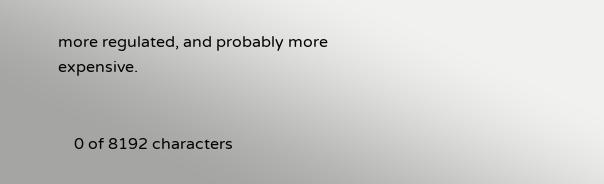more regulated, and probably more expensive.


    0 of 8192 characters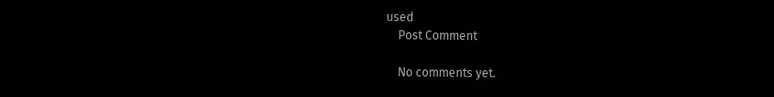used
    Post Comment

    No comments yet.